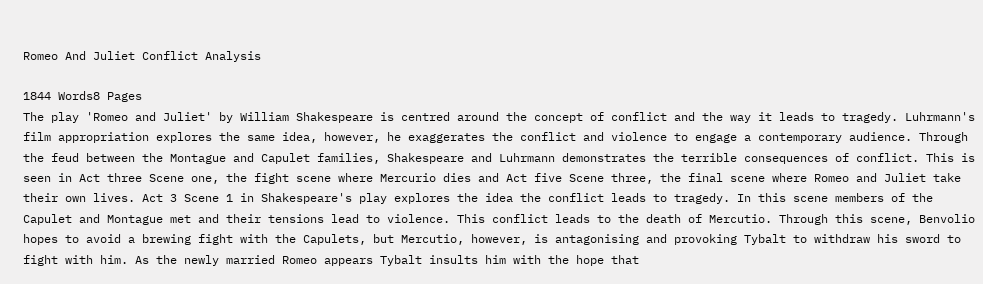Romeo And Juliet Conflict Analysis

1844 Words8 Pages
The play 'Romeo and Juliet' by William Shakespeare is centred around the concept of conflict and the way it leads to tragedy. Luhrmann's film appropriation explores the same idea, however, he exaggerates the conflict and violence to engage a contemporary audience. Through the feud between the Montague and Capulet families, Shakespeare and Luhrmann demonstrates the terrible consequences of conflict. This is seen in Act three Scene one, the fight scene where Mercurio dies and Act five Scene three, the final scene where Romeo and Juliet take their own lives. Act 3 Scene 1 in Shakespeare's play explores the idea the conflict leads to tragedy. In this scene members of the Capulet and Montague met and their tensions lead to violence. This conflict leads to the death of Mercutio. Through this scene, Benvolio hopes to avoid a brewing fight with the Capulets, but Mercutio, however, is antagonising and provoking Tybalt to withdraw his sword to fight with him. As the newly married Romeo appears Tybalt insults him with the hope that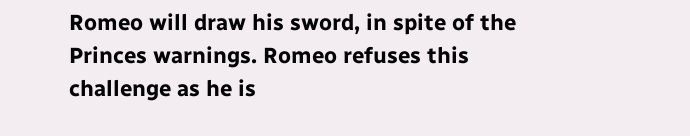Romeo will draw his sword, in spite of the Princes warnings. Romeo refuses this challenge as he is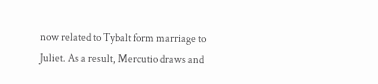now related to Tybalt form marriage to Juliet. As a result, Mercutio draws and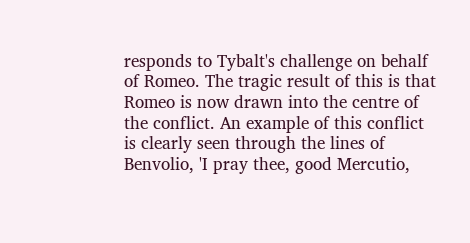responds to Tybalt's challenge on behalf of Romeo. The tragic result of this is that Romeo is now drawn into the centre of the conflict. An example of this conflict is clearly seen through the lines of Benvolio, 'I pray thee, good Mercutio,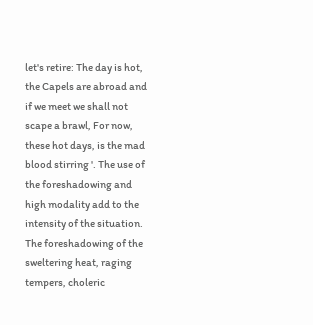let's retire: The day is hot, the Capels are abroad and if we meet we shall not scape a brawl, For now, these hot days, is the mad blood stirring '. The use of the foreshadowing and high modality add to the intensity of the situation. The foreshadowing of the sweltering heat, raging tempers, choleric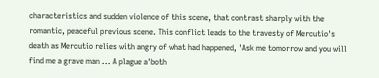characteristics and sudden violence of this scene, that contrast sharply with the romantic, peaceful previous scene. This conflict leads to the travesty of Mercutio's death as Mercutio relies with angry of what had happened, 'Ask me tomorrow and you will find me a grave man ... A plague a'both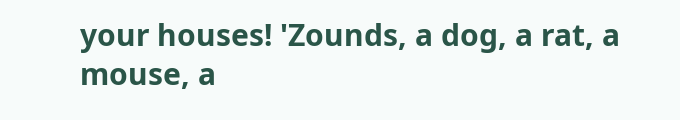your houses! 'Zounds, a dog, a rat, a mouse, a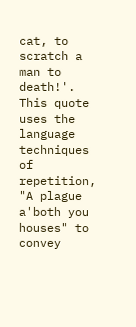cat, to scratch a man to death!'. This quote uses the language techniques of repetition, "A plague a'both you houses" to convey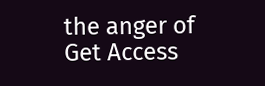the anger of
Get Access